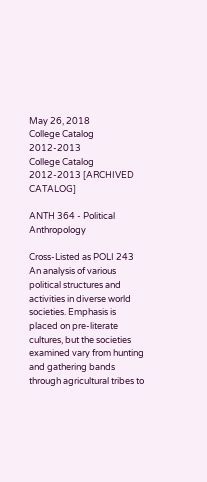May 26, 2018
College Catalog 2012-2013
College Catalog 2012-2013 [ARCHIVED CATALOG]

ANTH 364 - Political Anthropology

Cross-Listed as POLI 243
An analysis of various political structures and activities in diverse world societies. Emphasis is placed on pre-literate cultures, but the societies examined vary from hunting and gathering bands through agricultural tribes to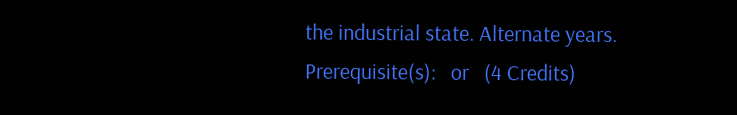the industrial state. Alternate years. Prerequisite(s):   or   (4 Credits)